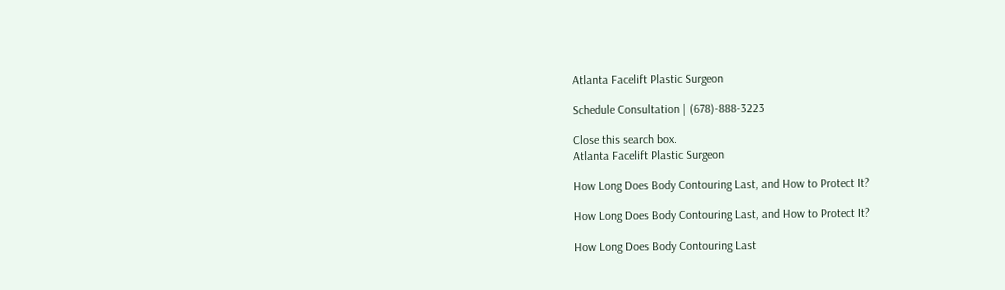Atlanta Facelift Plastic Surgeon

Schedule Consultation | (678)-888-3223

Close this search box.
Atlanta Facelift Plastic Surgeon

How Long Does Body Contouring Last, and How to Protect It?

How Long Does Body Contouring Last, and How to Protect It?

How Long Does Body Contouring Last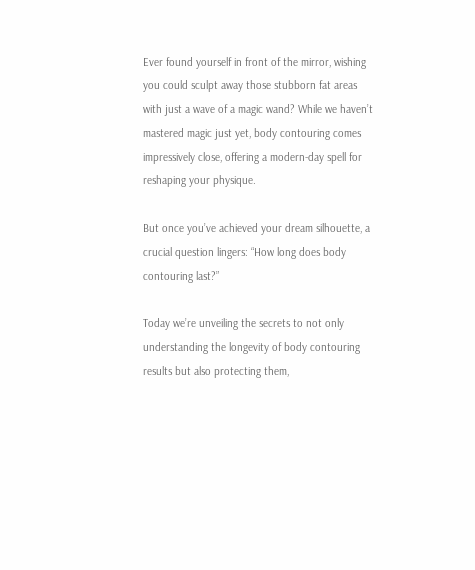Ever found yourself in front of the mirror, wishing you could sculpt away those stubborn fat areas with just a wave of a magic wand? While we haven’t mastered magic just yet, body contouring comes impressively close, offering a modern-day spell for reshaping your physique.

But once you’ve achieved your dream silhouette, a crucial question lingers: “How long does body contouring last?”

Today we’re unveiling the secrets to not only understanding the longevity of body contouring results but also protecting them,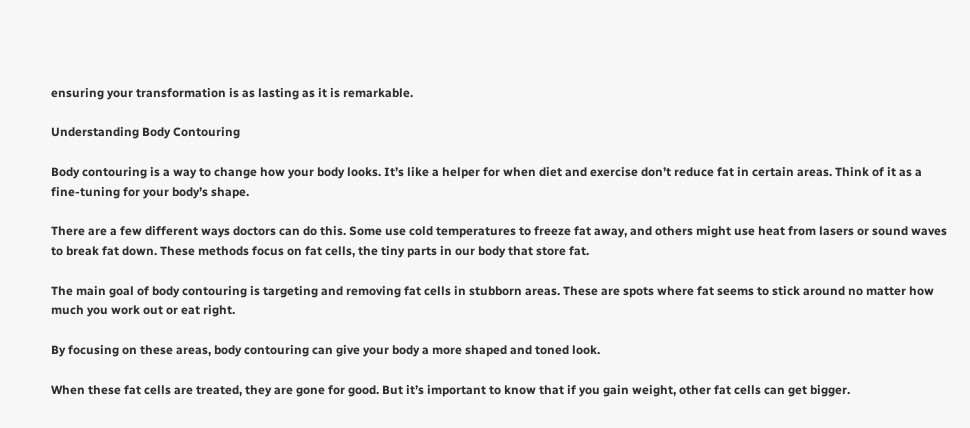ensuring your transformation is as lasting as it is remarkable.

Understanding Body Contouring

Body contouring is a way to change how your body looks. It’s like a helper for when diet and exercise don’t reduce fat in certain areas. Think of it as a fine-tuning for your body’s shape.

There are a few different ways doctors can do this. Some use cold temperatures to freeze fat away, and others might use heat from lasers or sound waves to break fat down. These methods focus on fat cells, the tiny parts in our body that store fat.

The main goal of body contouring is targeting and removing fat cells in stubborn areas. These are spots where fat seems to stick around no matter how much you work out or eat right.

By focusing on these areas, body contouring can give your body a more shaped and toned look.

When these fat cells are treated, they are gone for good. But it’s important to know that if you gain weight, other fat cells can get bigger.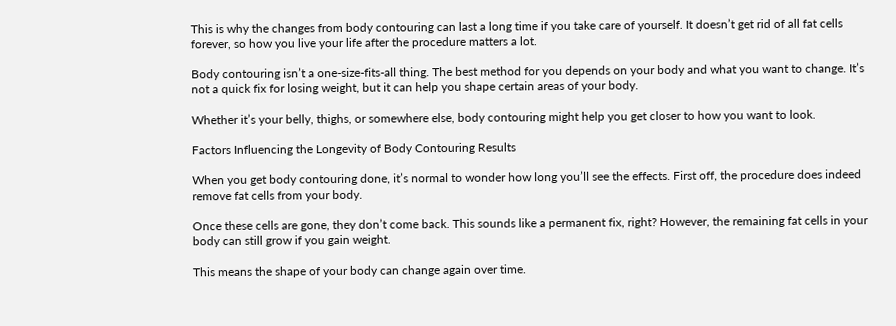This is why the changes from body contouring can last a long time if you take care of yourself. It doesn’t get rid of all fat cells forever, so how you live your life after the procedure matters a lot.

Body contouring isn’t a one-size-fits-all thing. The best method for you depends on your body and what you want to change. It’s not a quick fix for losing weight, but it can help you shape certain areas of your body.

Whether it’s your belly, thighs, or somewhere else, body contouring might help you get closer to how you want to look.

Factors Influencing the Longevity of Body Contouring Results

When you get body contouring done, it’s normal to wonder how long you’ll see the effects. First off, the procedure does indeed remove fat cells from your body.

Once these cells are gone, they don’t come back. This sounds like a permanent fix, right? However, the remaining fat cells in your body can still grow if you gain weight.

This means the shape of your body can change again over time.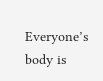Everyone’s body is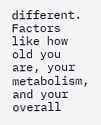different. Factors like how old you are, your metabolism, and your overall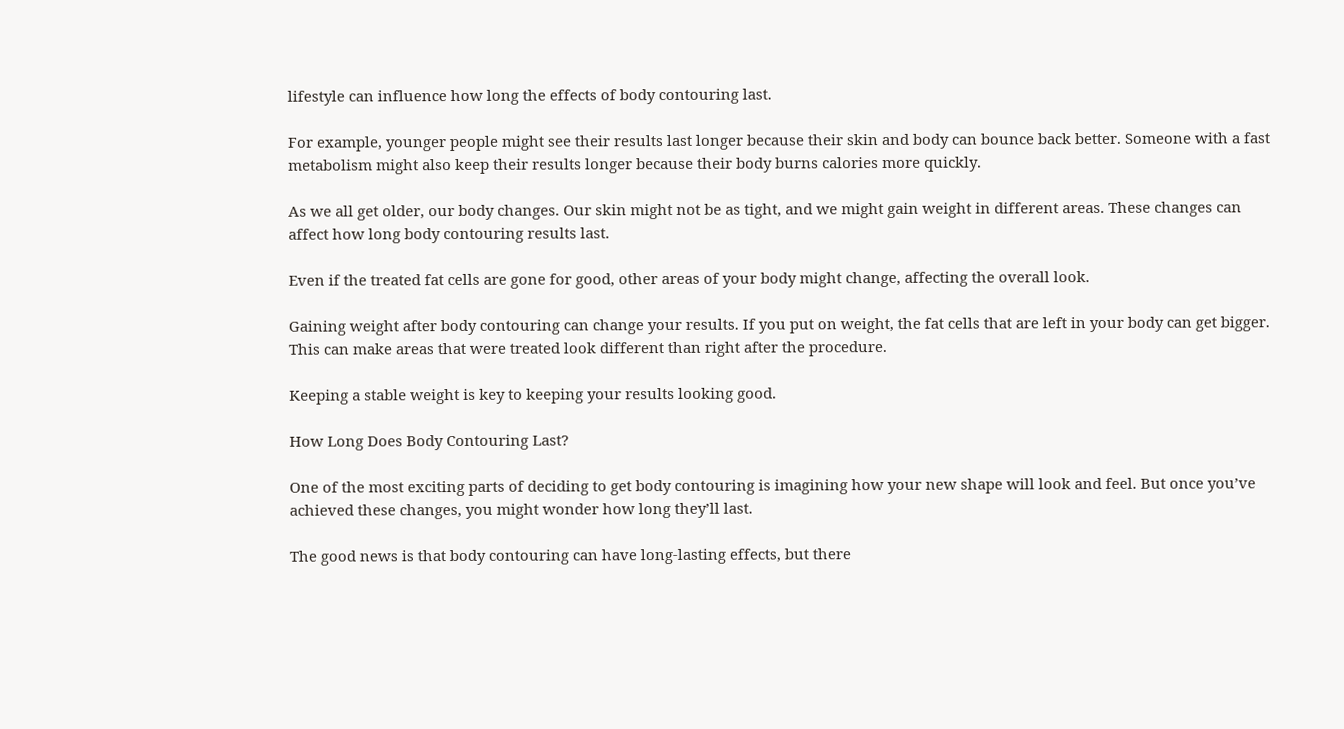lifestyle can influence how long the effects of body contouring last.

For example, younger people might see their results last longer because their skin and body can bounce back better. Someone with a fast metabolism might also keep their results longer because their body burns calories more quickly.

As we all get older, our body changes. Our skin might not be as tight, and we might gain weight in different areas. These changes can affect how long body contouring results last.

Even if the treated fat cells are gone for good, other areas of your body might change, affecting the overall look.

Gaining weight after body contouring can change your results. If you put on weight, the fat cells that are left in your body can get bigger. This can make areas that were treated look different than right after the procedure.

Keeping a stable weight is key to keeping your results looking good.

How Long Does Body Contouring Last?

One of the most exciting parts of deciding to get body contouring is imagining how your new shape will look and feel. But once you’ve achieved these changes, you might wonder how long they’ll last.

The good news is that body contouring can have long-lasting effects, but there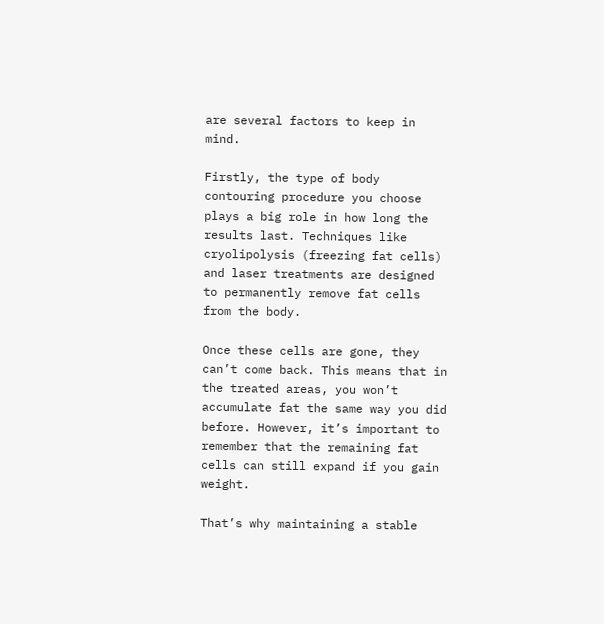are several factors to keep in mind.

Firstly, the type of body contouring procedure you choose plays a big role in how long the results last. Techniques like cryolipolysis (freezing fat cells) and laser treatments are designed to permanently remove fat cells from the body.

Once these cells are gone, they can’t come back. This means that in the treated areas, you won’t accumulate fat the same way you did before. However, it’s important to remember that the remaining fat cells can still expand if you gain weight.

That’s why maintaining a stable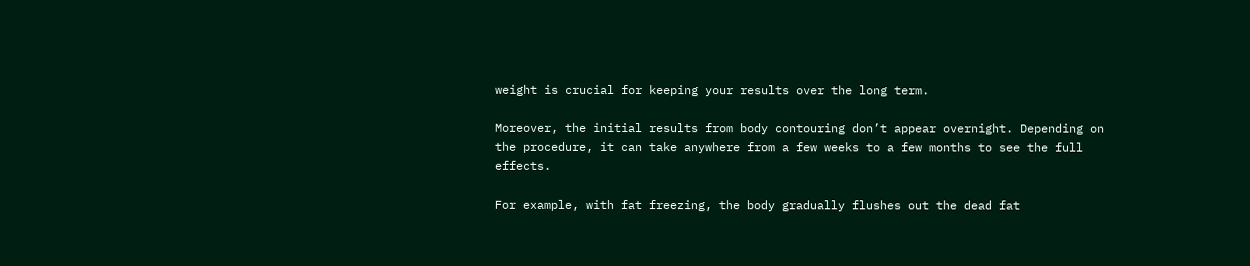weight is crucial for keeping your results over the long term.

Moreover, the initial results from body contouring don’t appear overnight. Depending on the procedure, it can take anywhere from a few weeks to a few months to see the full effects.

For example, with fat freezing, the body gradually flushes out the dead fat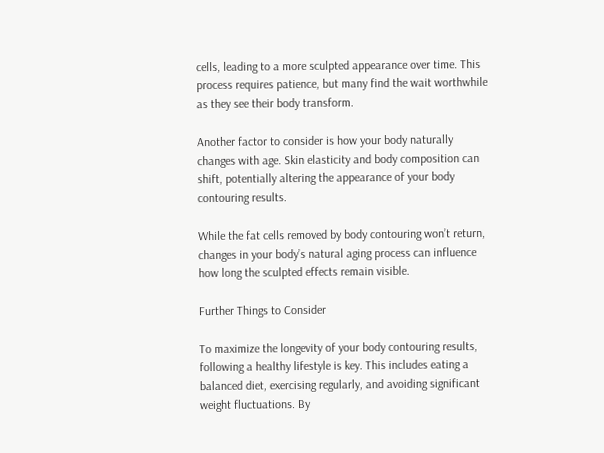cells, leading to a more sculpted appearance over time. This process requires patience, but many find the wait worthwhile as they see their body transform.

Another factor to consider is how your body naturally changes with age. Skin elasticity and body composition can shift, potentially altering the appearance of your body contouring results.

While the fat cells removed by body contouring won’t return, changes in your body’s natural aging process can influence how long the sculpted effects remain visible.

Further Things to Consider

To maximize the longevity of your body contouring results, following a healthy lifestyle is key. This includes eating a balanced diet, exercising regularly, and avoiding significant weight fluctuations. By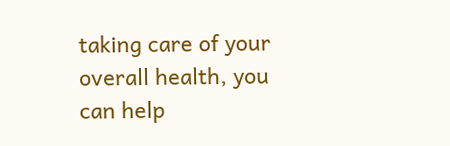taking care of your overall health, you can help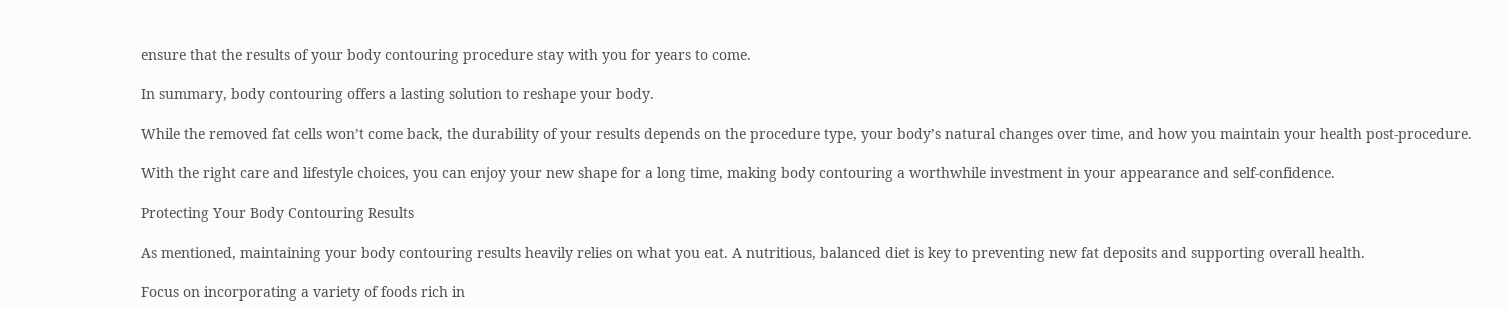ensure that the results of your body contouring procedure stay with you for years to come.

In summary, body contouring offers a lasting solution to reshape your body.

While the removed fat cells won’t come back, the durability of your results depends on the procedure type, your body’s natural changes over time, and how you maintain your health post-procedure.

With the right care and lifestyle choices, you can enjoy your new shape for a long time, making body contouring a worthwhile investment in your appearance and self-confidence.

Protecting Your Body Contouring Results

As mentioned, maintaining your body contouring results heavily relies on what you eat. A nutritious, balanced diet is key to preventing new fat deposits and supporting overall health.

Focus on incorporating a variety of foods rich in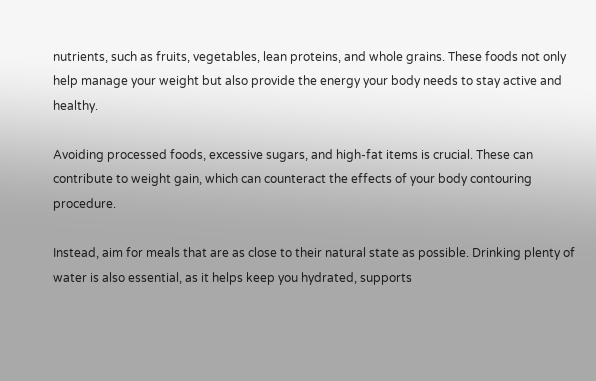nutrients, such as fruits, vegetables, lean proteins, and whole grains. These foods not only help manage your weight but also provide the energy your body needs to stay active and healthy.

Avoiding processed foods, excessive sugars, and high-fat items is crucial. These can contribute to weight gain, which can counteract the effects of your body contouring procedure.

Instead, aim for meals that are as close to their natural state as possible. Drinking plenty of water is also essential, as it helps keep you hydrated, supports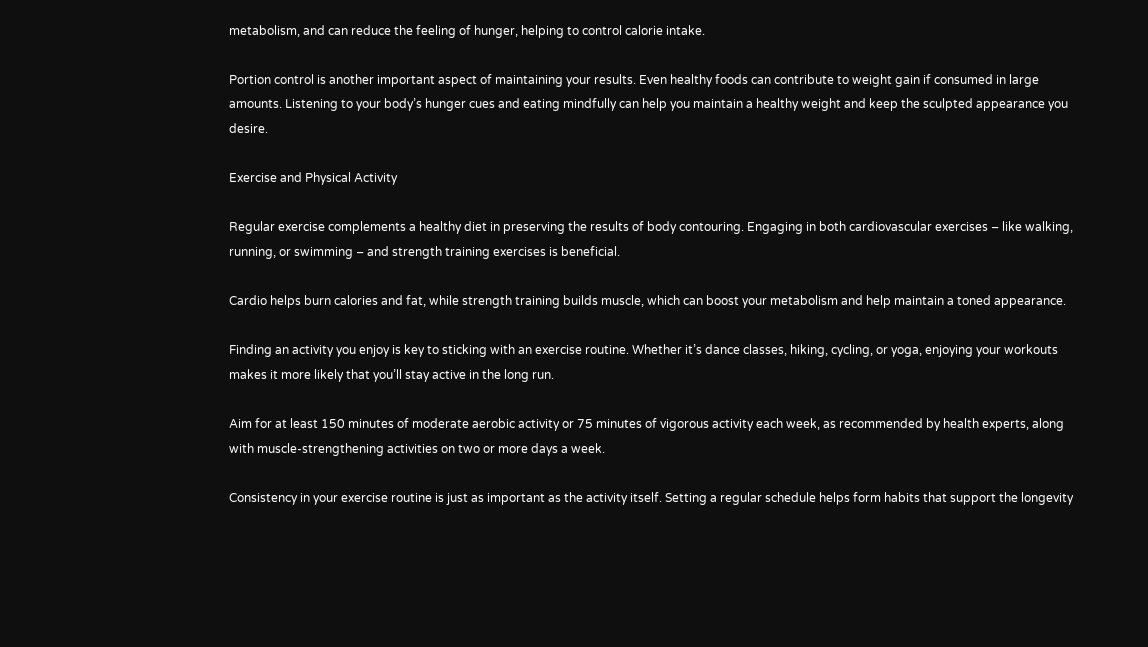metabolism, and can reduce the feeling of hunger, helping to control calorie intake.

Portion control is another important aspect of maintaining your results. Even healthy foods can contribute to weight gain if consumed in large amounts. Listening to your body’s hunger cues and eating mindfully can help you maintain a healthy weight and keep the sculpted appearance you desire.

Exercise and Physical Activity

Regular exercise complements a healthy diet in preserving the results of body contouring. Engaging in both cardiovascular exercises – like walking, running, or swimming – and strength training exercises is beneficial.

Cardio helps burn calories and fat, while strength training builds muscle, which can boost your metabolism and help maintain a toned appearance.

Finding an activity you enjoy is key to sticking with an exercise routine. Whether it’s dance classes, hiking, cycling, or yoga, enjoying your workouts makes it more likely that you’ll stay active in the long run.

Aim for at least 150 minutes of moderate aerobic activity or 75 minutes of vigorous activity each week, as recommended by health experts, along with muscle-strengthening activities on two or more days a week.

Consistency in your exercise routine is just as important as the activity itself. Setting a regular schedule helps form habits that support the longevity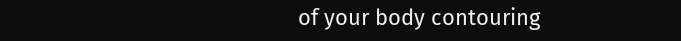of your body contouring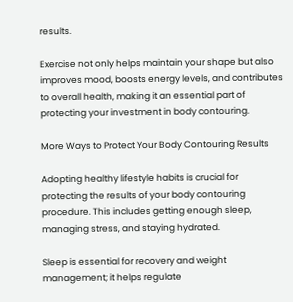results.

Exercise not only helps maintain your shape but also improves mood, boosts energy levels, and contributes to overall health, making it an essential part of protecting your investment in body contouring.

More Ways to Protect Your Body Contouring Results

Adopting healthy lifestyle habits is crucial for protecting the results of your body contouring procedure. This includes getting enough sleep, managing stress, and staying hydrated.

Sleep is essential for recovery and weight management; it helps regulate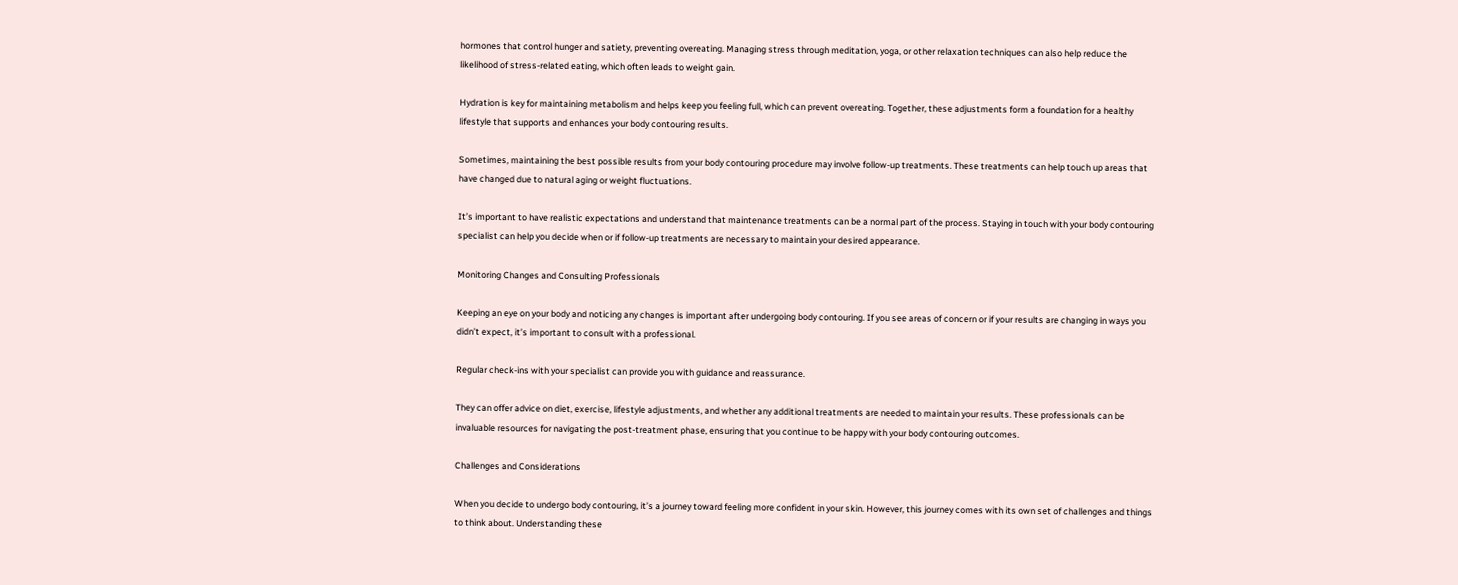hormones that control hunger and satiety, preventing overeating. Managing stress through meditation, yoga, or other relaxation techniques can also help reduce the likelihood of stress-related eating, which often leads to weight gain.

Hydration is key for maintaining metabolism and helps keep you feeling full, which can prevent overeating. Together, these adjustments form a foundation for a healthy lifestyle that supports and enhances your body contouring results.

Sometimes, maintaining the best possible results from your body contouring procedure may involve follow-up treatments. These treatments can help touch up areas that have changed due to natural aging or weight fluctuations.

It’s important to have realistic expectations and understand that maintenance treatments can be a normal part of the process. Staying in touch with your body contouring specialist can help you decide when or if follow-up treatments are necessary to maintain your desired appearance.

Monitoring Changes and Consulting Professionals

Keeping an eye on your body and noticing any changes is important after undergoing body contouring. If you see areas of concern or if your results are changing in ways you didn’t expect, it’s important to consult with a professional.

Regular check-ins with your specialist can provide you with guidance and reassurance.

They can offer advice on diet, exercise, lifestyle adjustments, and whether any additional treatments are needed to maintain your results. These professionals can be invaluable resources for navigating the post-treatment phase, ensuring that you continue to be happy with your body contouring outcomes.

Challenges and Considerations

When you decide to undergo body contouring, it’s a journey toward feeling more confident in your skin. However, this journey comes with its own set of challenges and things to think about. Understanding these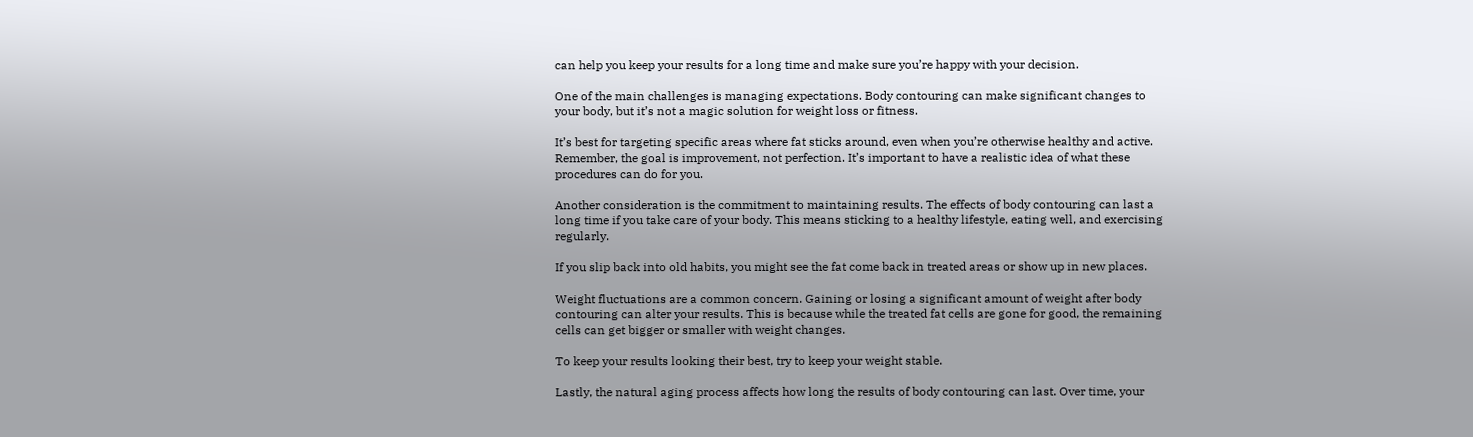can help you keep your results for a long time and make sure you’re happy with your decision.

One of the main challenges is managing expectations. Body contouring can make significant changes to your body, but it’s not a magic solution for weight loss or fitness.

It’s best for targeting specific areas where fat sticks around, even when you’re otherwise healthy and active. Remember, the goal is improvement, not perfection. It’s important to have a realistic idea of what these procedures can do for you.

Another consideration is the commitment to maintaining results. The effects of body contouring can last a long time if you take care of your body. This means sticking to a healthy lifestyle, eating well, and exercising regularly.

If you slip back into old habits, you might see the fat come back in treated areas or show up in new places.

Weight fluctuations are a common concern. Gaining or losing a significant amount of weight after body contouring can alter your results. This is because while the treated fat cells are gone for good, the remaining cells can get bigger or smaller with weight changes.

To keep your results looking their best, try to keep your weight stable.

Lastly, the natural aging process affects how long the results of body contouring can last. Over time, your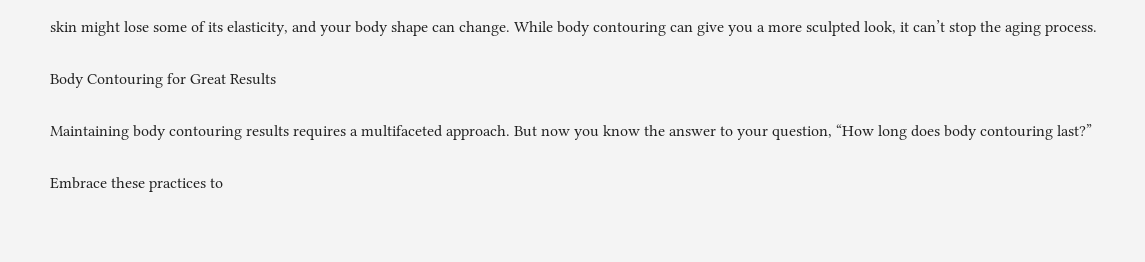skin might lose some of its elasticity, and your body shape can change. While body contouring can give you a more sculpted look, it can’t stop the aging process.

Body Contouring for Great Results

Maintaining body contouring results requires a multifaceted approach. But now you know the answer to your question, “How long does body contouring last?”

Embrace these practices to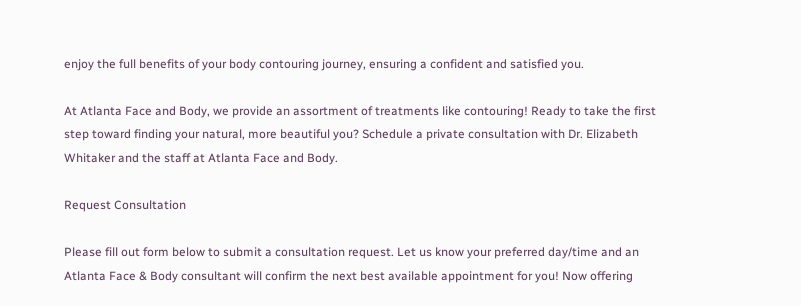enjoy the full benefits of your body contouring journey, ensuring a confident and satisfied you.

At Atlanta Face and Body, we provide an assortment of treatments like contouring! Ready to take the first step toward finding your natural, more beautiful you? Schedule a private consultation with Dr. Elizabeth Whitaker and the staff at Atlanta Face and Body.

Request Consultation

Please fill out form below to submit a consultation request. Let us know your preferred day/time and an Atlanta Face & Body consultant will confirm the next best available appointment for you! Now offering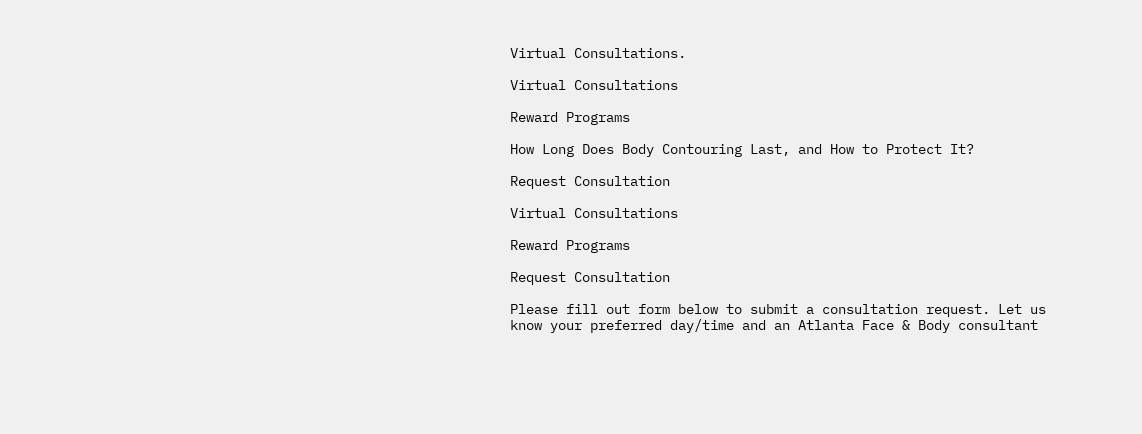Virtual Consultations.

Virtual Consultations

Reward Programs

How Long Does Body Contouring Last, and How to Protect It?

Request Consultation

Virtual Consultations

Reward Programs

Request Consultation

Please fill out form below to submit a consultation request. Let us know your preferred day/time and an Atlanta Face & Body consultant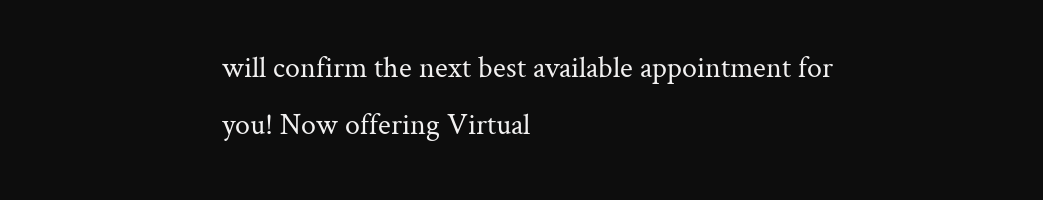will confirm the next best available appointment for you! Now offering Virtual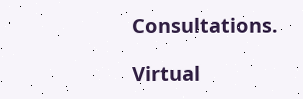Consultations.

Virtual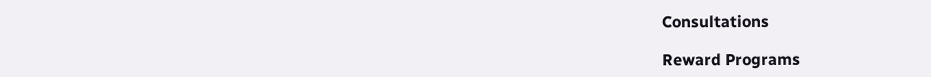Consultations

Reward Programs